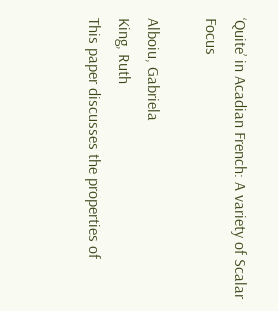‘Quite’ in Acadian French: A variety of Scalar Focus

Alboiu, Gabriela
King, Ruth
This paper discusses the properties of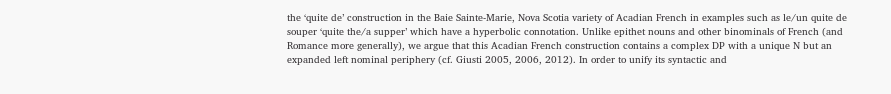the ‘quite de’ construction in the Baie Sainte-Marie, Nova Scotia variety of Acadian French in examples such as le/un quite de souper ‘quite the/a supper’ which have a hyperbolic connotation. Unlike epithet nouns and other binominals of French (and Romance more generally), we argue that this Acadian French construction contains a complex DP with a unique N but an expanded left nominal periphery (cf. Giusti 2005, 2006, 2012). In order to unify its syntactic and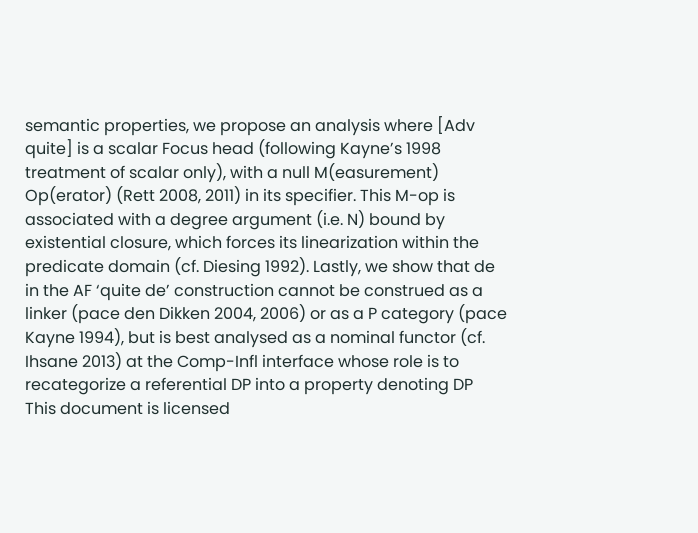semantic properties, we propose an analysis where [Adv quite] is a scalar Focus head (following Kayne’s 1998 treatment of scalar only), with a null M(easurement) Op(erator) (Rett 2008, 2011) in its specifier. This M-op is associated with a degree argument (i.e. N) bound by existential closure, which forces its linearization within the predicate domain (cf. Diesing 1992). Lastly, we show that de in the AF ‘quite de’ construction cannot be construed as a linker (pace den Dikken 2004, 2006) or as a P category (pace Kayne 1994), but is best analysed as a nominal functor (cf. Ihsane 2013) at the Comp-Infl interface whose role is to recategorize a referential DP into a property denoting DP
This document is licensed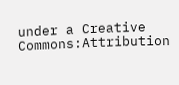under a Creative Commons:Attribution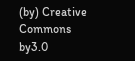(by) Creative Commons by3.0